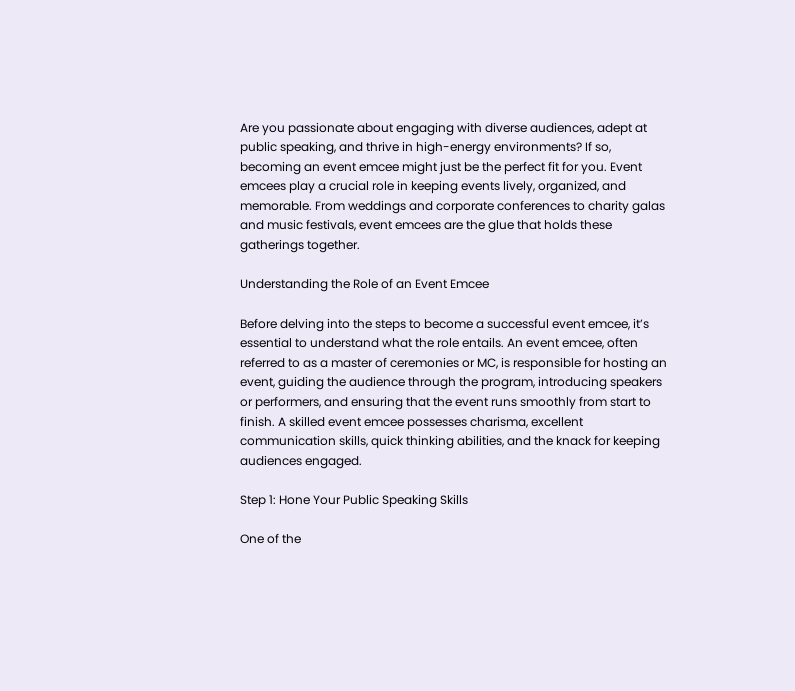Are you passionate about engaging with diverse audiences, adept at public speaking, and thrive in high-energy environments? If so, becoming an event emcee might just be the perfect fit for you. Event emcees play a crucial role in keeping events lively, organized, and memorable. From weddings and corporate conferences to charity galas and music festivals, event emcees are the glue that holds these gatherings together.

Understanding the Role of an Event Emcee

Before delving into the steps to become a successful event emcee, it’s essential to understand what the role entails. An event emcee, often referred to as a master of ceremonies or MC, is responsible for hosting an event, guiding the audience through the program, introducing speakers or performers, and ensuring that the event runs smoothly from start to finish. A skilled event emcee possesses charisma, excellent communication skills, quick thinking abilities, and the knack for keeping audiences engaged.

Step 1: Hone Your Public Speaking Skills

One of the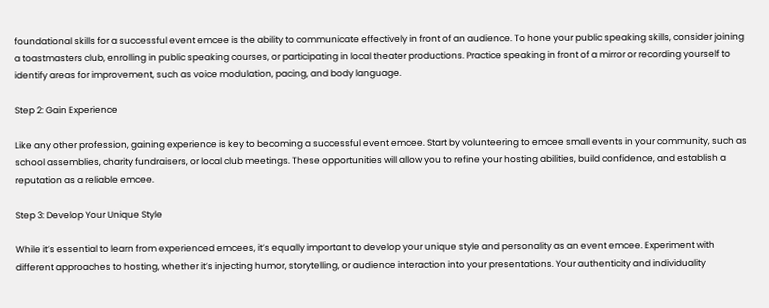foundational skills for a successful event emcee is the ability to communicate effectively in front of an audience. To hone your public speaking skills, consider joining a toastmasters club, enrolling in public speaking courses, or participating in local theater productions. Practice speaking in front of a mirror or recording yourself to identify areas for improvement, such as voice modulation, pacing, and body language.

Step 2: Gain Experience

Like any other profession, gaining experience is key to becoming a successful event emcee. Start by volunteering to emcee small events in your community, such as school assemblies, charity fundraisers, or local club meetings. These opportunities will allow you to refine your hosting abilities, build confidence, and establish a reputation as a reliable emcee.

Step 3: Develop Your Unique Style

While it’s essential to learn from experienced emcees, it’s equally important to develop your unique style and personality as an event emcee. Experiment with different approaches to hosting, whether it’s injecting humor, storytelling, or audience interaction into your presentations. Your authenticity and individuality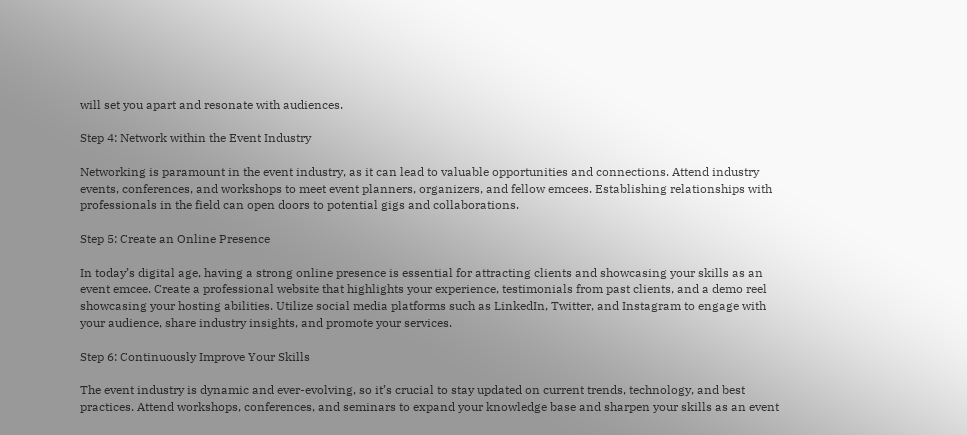will set you apart and resonate with audiences.

Step 4: Network within the Event Industry

Networking is paramount in the event industry, as it can lead to valuable opportunities and connections. Attend industry events, conferences, and workshops to meet event planners, organizers, and fellow emcees. Establishing relationships with professionals in the field can open doors to potential gigs and collaborations.

Step 5: Create an Online Presence

In today’s digital age, having a strong online presence is essential for attracting clients and showcasing your skills as an event emcee. Create a professional website that highlights your experience, testimonials from past clients, and a demo reel showcasing your hosting abilities. Utilize social media platforms such as LinkedIn, Twitter, and Instagram to engage with your audience, share industry insights, and promote your services.

Step 6: Continuously Improve Your Skills

The event industry is dynamic and ever-evolving, so it’s crucial to stay updated on current trends, technology, and best practices. Attend workshops, conferences, and seminars to expand your knowledge base and sharpen your skills as an event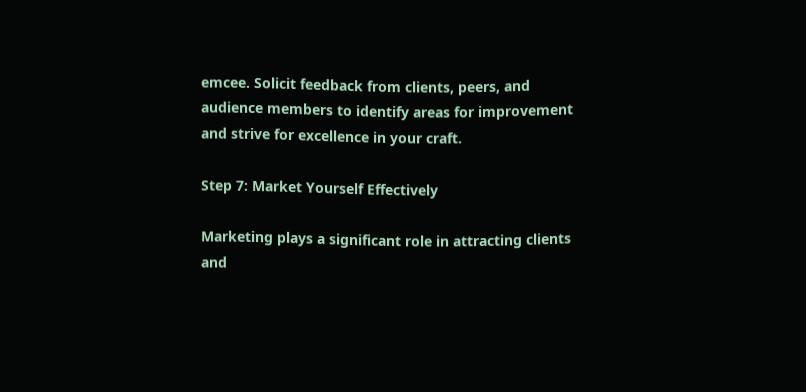emcee. Solicit feedback from clients, peers, and audience members to identify areas for improvement and strive for excellence in your craft.

Step 7: Market Yourself Effectively

Marketing plays a significant role in attracting clients and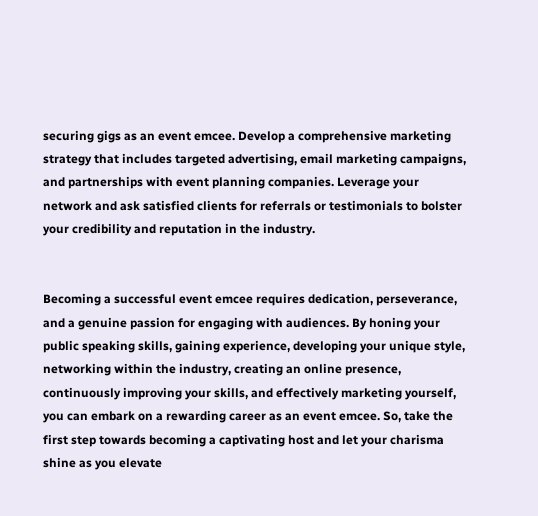securing gigs as an event emcee. Develop a comprehensive marketing strategy that includes targeted advertising, email marketing campaigns, and partnerships with event planning companies. Leverage your network and ask satisfied clients for referrals or testimonials to bolster your credibility and reputation in the industry.


Becoming a successful event emcee requires dedication, perseverance, and a genuine passion for engaging with audiences. By honing your public speaking skills, gaining experience, developing your unique style, networking within the industry, creating an online presence, continuously improving your skills, and effectively marketing yourself, you can embark on a rewarding career as an event emcee. So, take the first step towards becoming a captivating host and let your charisma shine as you elevate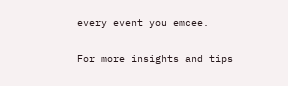every event you emcee.

For more insights and tips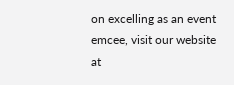on excelling as an event emcee, visit our website at